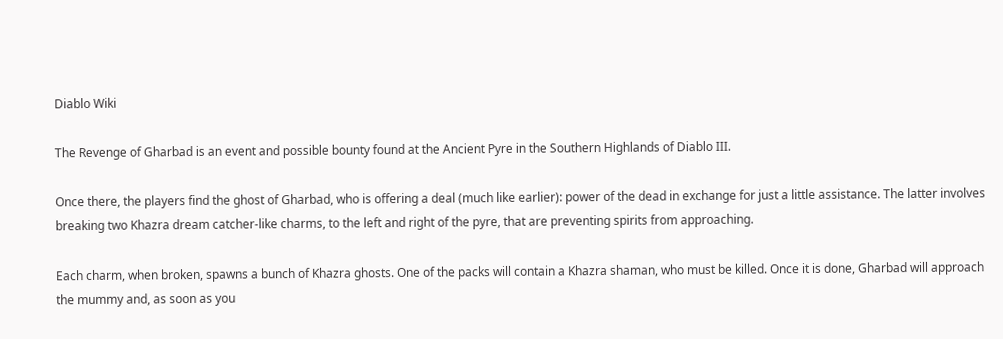Diablo Wiki

The Revenge of Gharbad is an event and possible bounty found at the Ancient Pyre in the Southern Highlands of Diablo III.

Once there, the players find the ghost of Gharbad, who is offering a deal (much like earlier): power of the dead in exchange for just a little assistance. The latter involves breaking two Khazra dream catcher-like charms, to the left and right of the pyre, that are preventing spirits from approaching.

Each charm, when broken, spawns a bunch of Khazra ghosts. One of the packs will contain a Khazra shaman, who must be killed. Once it is done, Gharbad will approach the mummy and, as soon as you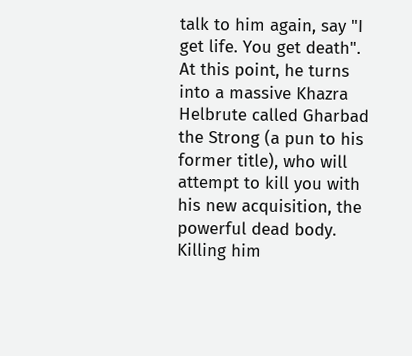talk to him again, say "I get life. You get death". At this point, he turns into a massive Khazra Helbrute called Gharbad the Strong (a pun to his former title), who will attempt to kill you with his new acquisition, the powerful dead body. Killing him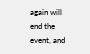again will end the event, and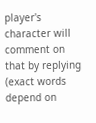player's character will comment on that by replying (exact words depend on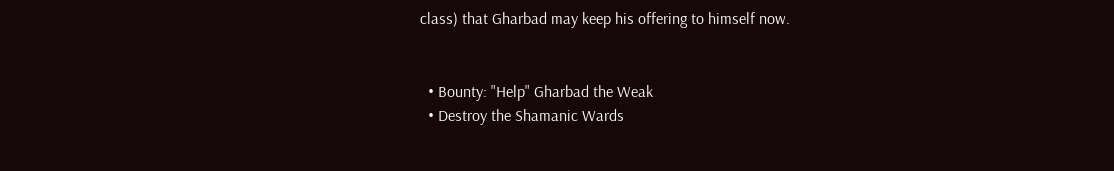class) that Gharbad may keep his offering to himself now.


  • Bounty: "Help" Gharbad the Weak
  • Destroy the Shamanic Wards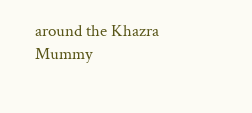around the Khazra Mummy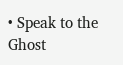• Speak to the Ghost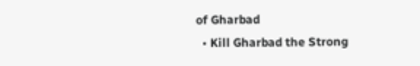of Gharbad
  • Kill Gharbad the Strong